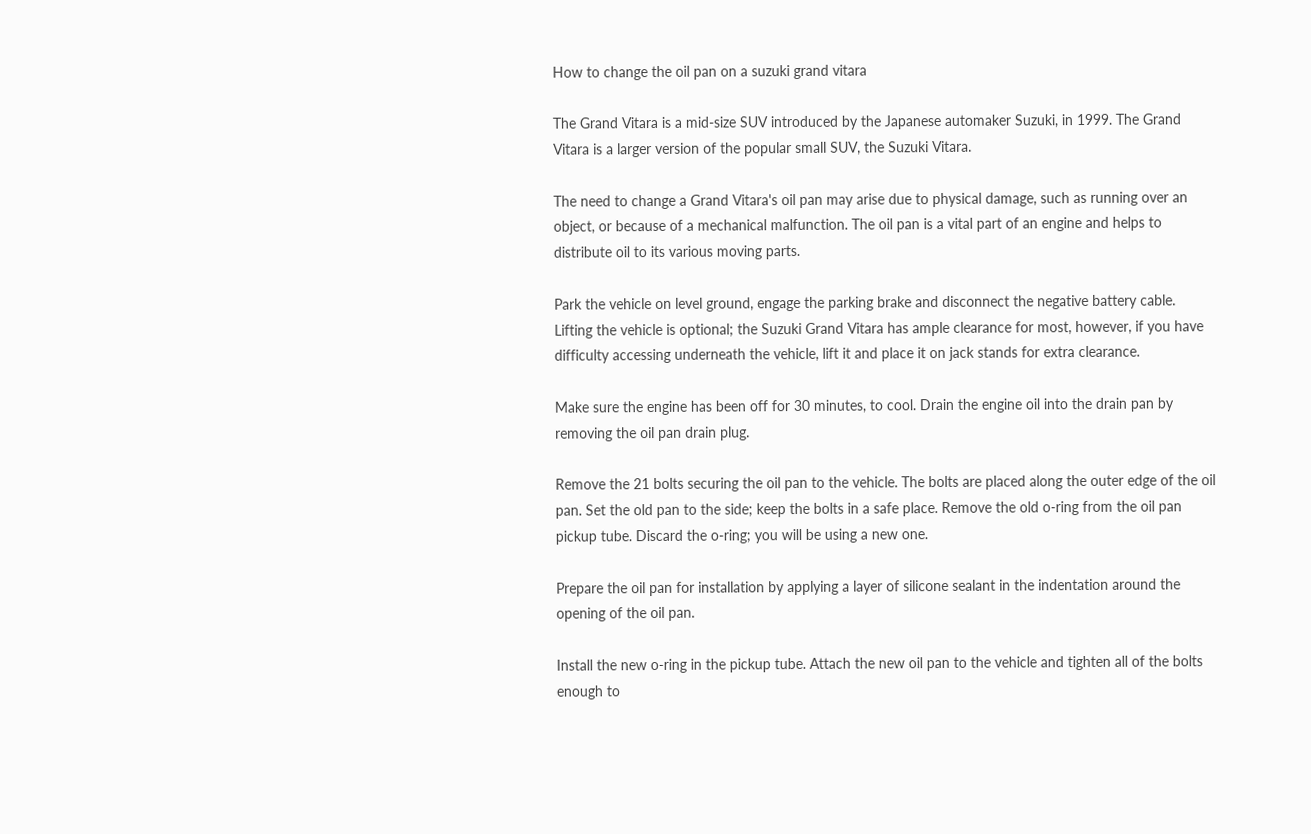How to change the oil pan on a suzuki grand vitara

The Grand Vitara is a mid-size SUV introduced by the Japanese automaker Suzuki, in 1999. The Grand Vitara is a larger version of the popular small SUV, the Suzuki Vitara.

The need to change a Grand Vitara's oil pan may arise due to physical damage, such as running over an object, or because of a mechanical malfunction. The oil pan is a vital part of an engine and helps to distribute oil to its various moving parts.

Park the vehicle on level ground, engage the parking brake and disconnect the negative battery cable. Lifting the vehicle is optional; the Suzuki Grand Vitara has ample clearance for most, however, if you have difficulty accessing underneath the vehicle, lift it and place it on jack stands for extra clearance.

Make sure the engine has been off for 30 minutes, to cool. Drain the engine oil into the drain pan by removing the oil pan drain plug.

Remove the 21 bolts securing the oil pan to the vehicle. The bolts are placed along the outer edge of the oil pan. Set the old pan to the side; keep the bolts in a safe place. Remove the old o-ring from the oil pan pickup tube. Discard the o-ring; you will be using a new one.

Prepare the oil pan for installation by applying a layer of silicone sealant in the indentation around the opening of the oil pan.

Install the new o-ring in the pickup tube. Attach the new oil pan to the vehicle and tighten all of the bolts enough to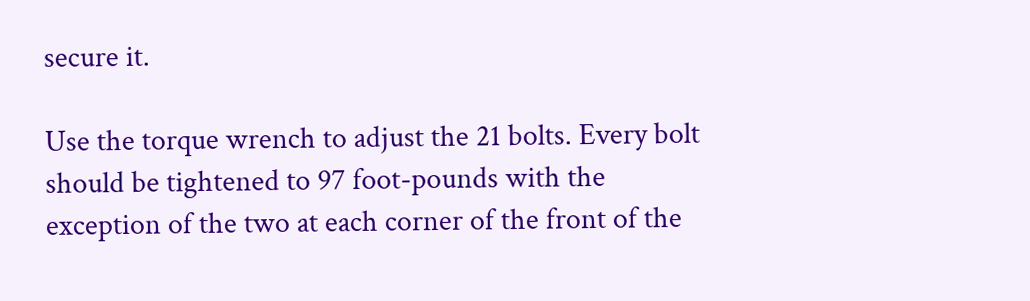secure it.

Use the torque wrench to adjust the 21 bolts. Every bolt should be tightened to 97 foot-pounds with the exception of the two at each corner of the front of the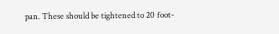pan. These should be tightened to 20 foot-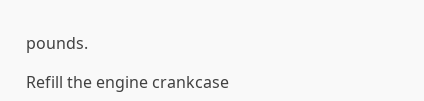pounds.

Refill the engine crankcase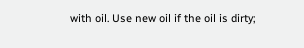with oil. Use new oil if the oil is dirty;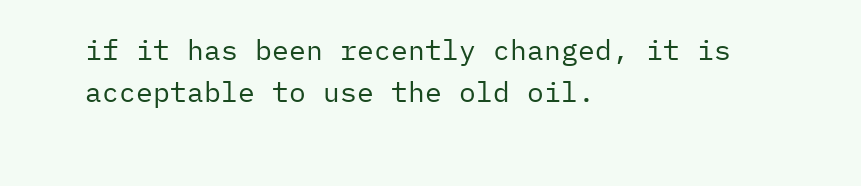if it has been recently changed, it is acceptable to use the old oil.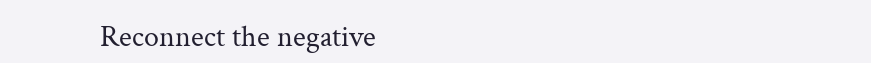Reconnect the negative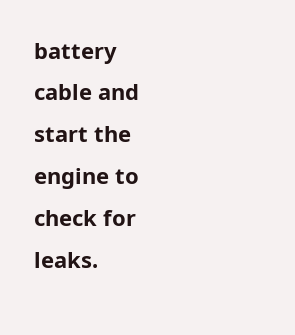battery cable and start the engine to check for leaks.